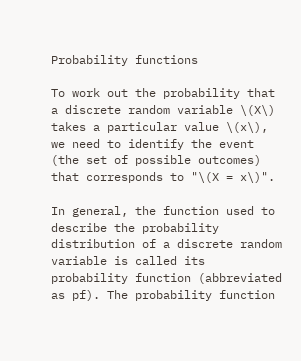Probability functions

To work out the probability that a discrete random variable \(X\) takes a particular value \(x\), we need to identify the event (the set of possible outcomes) that corresponds to "\(X = x\)".

In general, the function used to describe the probability distribution of a discrete random variable is called its probability function (abbreviated as pf). The probability function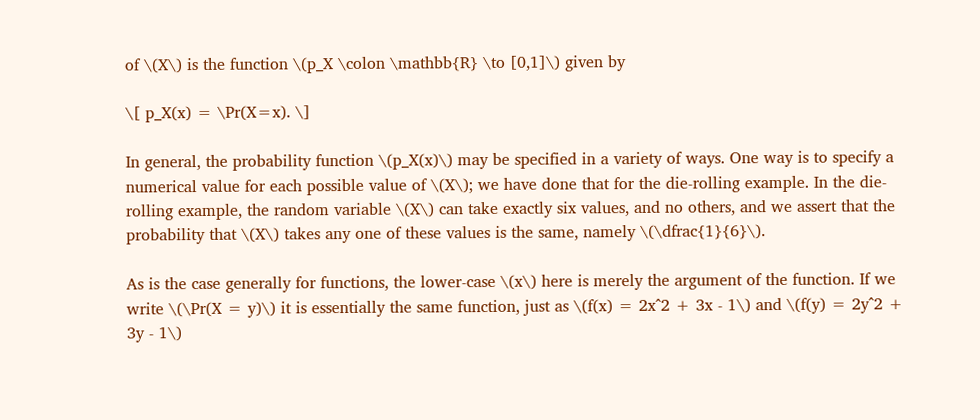of \(X\) is the function \(p_X \colon \mathbb{R} \to [0,1]\) given by

\[ p_X(x) = \Pr(X=x). \]

In general, the probability function \(p_X(x)\) may be specified in a variety of ways. One way is to specify a numerical value for each possible value of \(X\); we have done that for the die-rolling example. In the die-rolling example, the random variable \(X\) can take exactly six values, and no others, and we assert that the probability that \(X\) takes any one of these values is the same, namely \(\dfrac{1}{6}\).

As is the case generally for functions, the lower-case \(x\) here is merely the argument of the function. If we write \(\Pr(X = y)\) it is essentially the same function, just as \(f(x) = 2x^2 + 3x - 1\) and \(f(y) = 2y^2 + 3y - 1\)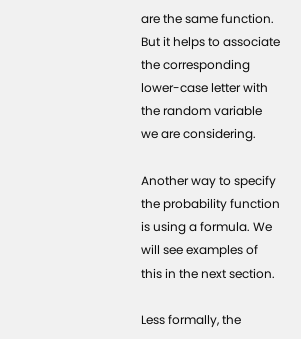are the same function. But it helps to associate the corresponding lower-case letter with the random variable we are considering.

Another way to specify the probability function is using a formula. We will see examples of this in the next section.

Less formally, the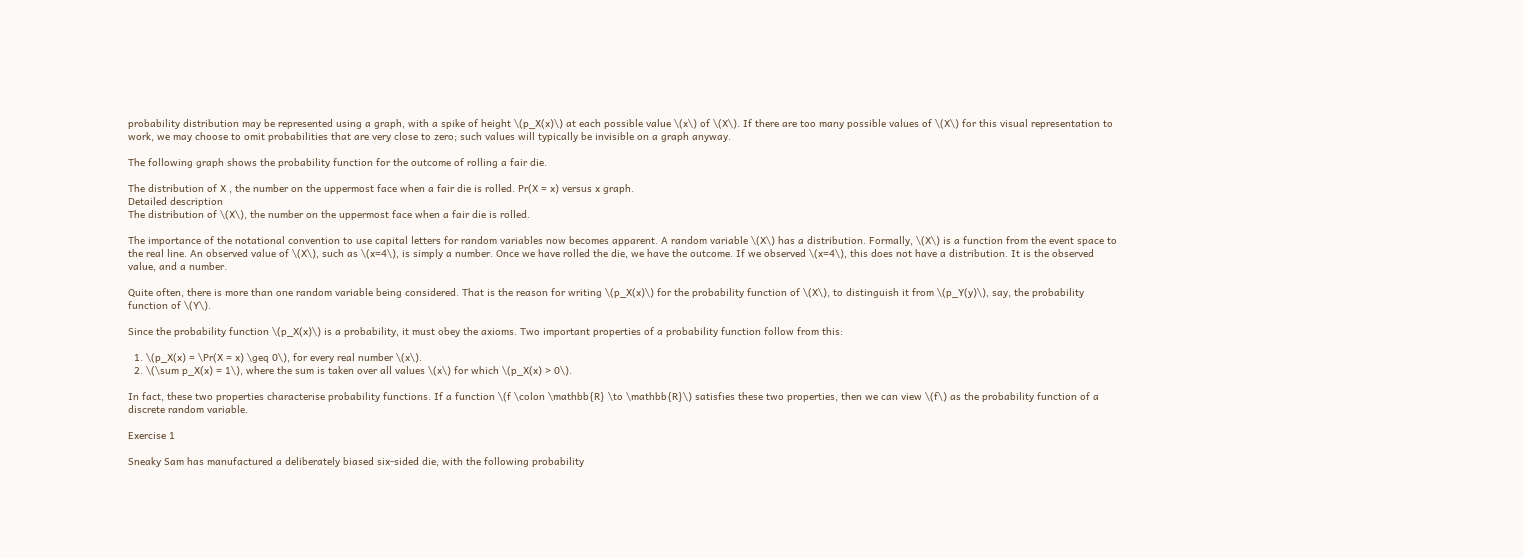probability distribution may be represented using a graph, with a spike of height \(p_X(x)\) at each possible value \(x\) of \(X\). If there are too many possible values of \(X\) for this visual representation to work, we may choose to omit probabilities that are very close to zero; such values will typically be invisible on a graph anyway.

The following graph shows the probability function for the outcome of rolling a fair die.

The distribution of X , the number on the uppermost face when a fair die is rolled. Pr(X = x) versus x graph.
Detailed description
The distribution of \(X\), the number on the uppermost face when a fair die is rolled.

The importance of the notational convention to use capital letters for random variables now becomes apparent. A random variable \(X\) has a distribution. Formally, \(X\) is a function from the event space to the real line. An observed value of \(X\), such as \(x=4\), is simply a number. Once we have rolled the die, we have the outcome. If we observed \(x=4\), this does not have a distribution. It is the observed value, and a number.

Quite often, there is more than one random variable being considered. That is the reason for writing \(p_X(x)\) for the probability function of \(X\), to distinguish it from \(p_Y(y)\), say, the probability function of \(Y\).

Since the probability function \(p_X(x)\) is a probability, it must obey the axioms. Two important properties of a probability function follow from this:

  1. \(p_X(x) = \Pr(X = x) \geq 0\), for every real number \(x\).
  2. \(\sum p_X(x) = 1\), where the sum is taken over all values \(x\) for which \(p_X(x) > 0\).

In fact, these two properties characterise probability functions. If a function \(f \colon \mathbb{R} \to \mathbb{R}\) satisfies these two properties, then we can view \(f\) as the probability function of a discrete random variable.

Exercise 1

Sneaky Sam has manufactured a deliberately biased six-sided die, with the following probability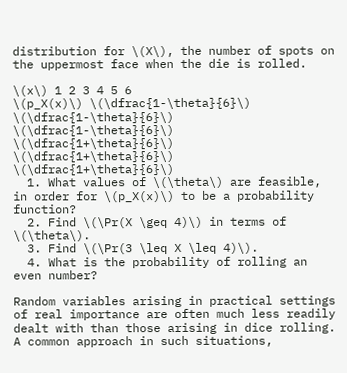distribution for \(X\), the number of spots on the uppermost face when the die is rolled.

\(x\) 1 2 3 4 5 6
\(p_X(x)\) \(\dfrac{1-\theta}{6}\) \(\dfrac{1-\theta}{6}\) \(\dfrac{1-\theta}{6}\) \(\dfrac{1+\theta}{6}\) \(\dfrac{1+\theta}{6}\) \(\dfrac{1+\theta}{6}\)
  1. What values of \(\theta\) are feasible, in order for \(p_X(x)\) to be a probability function?
  2. Find \(\Pr(X \geq 4)\) in terms of \(\theta\).
  3. Find \(\Pr(3 \leq X \leq 4)\).
  4. What is the probability of rolling an even number?

Random variables arising in practical settings of real importance are often much less readily dealt with than those arising in dice rolling. A common approach in such situations,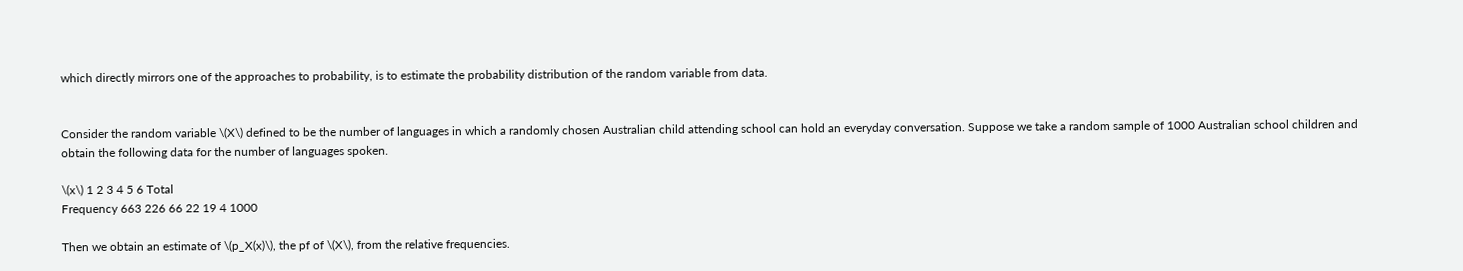which directly mirrors one of the approaches to probability, is to estimate the probability distribution of the random variable from data.


Consider the random variable \(X\) defined to be the number of languages in which a randomly chosen Australian child attending school can hold an everyday conversation. Suppose we take a random sample of 1000 Australian school children and obtain the following data for the number of languages spoken.

\(x\) 1 2 3 4 5 6 Total
Frequency 663 226 66 22 19 4 1000

Then we obtain an estimate of \(p_X(x)\), the pf of \(X\), from the relative frequencies.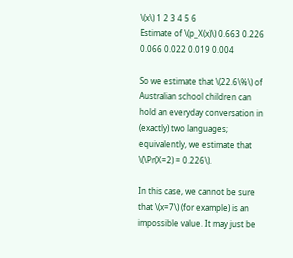\(x\) 1 2 3 4 5 6
Estimate of \(p_X(x)\) 0.663 0.226 0.066 0.022 0.019 0.004

So we estimate that \(22.6\%\) of Australian school children can hold an everyday conversation in (exactly) two languages; equivalently, we estimate that \(\Pr(X=2) = 0.226\).

In this case, we cannot be sure that \(x=7\) (for example) is an impossible value. It may just be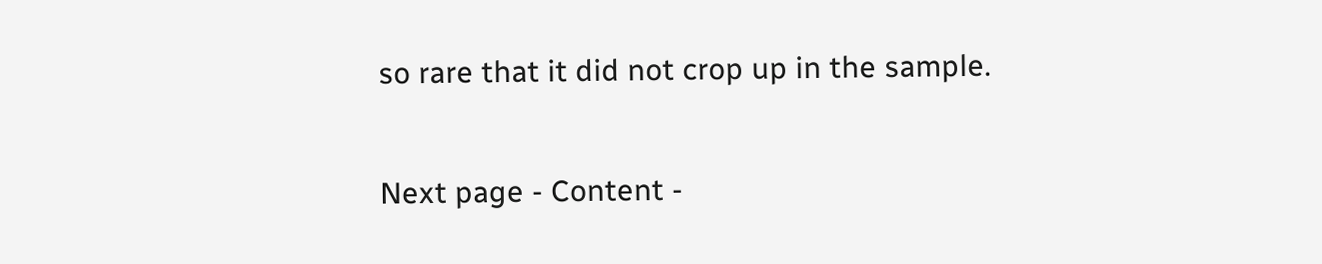so rare that it did not crop up in the sample.

Next page - Content -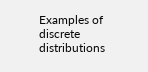Examples of discrete distributions